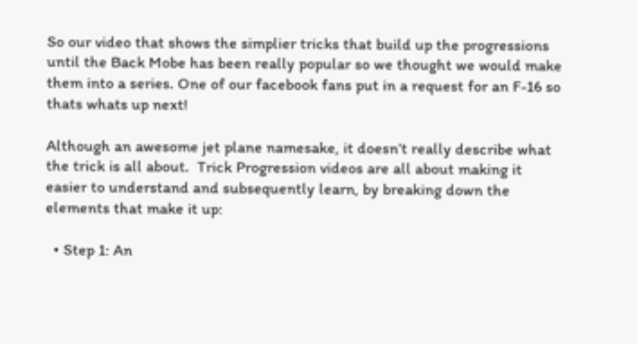So our video that shows the simplier tricks that build up the progressions until the Back Mobe has been really popular so we thought we would make them into a series. One of our facebook fans put in a request for an F-16 so thats whats up next!

Although an awesome jet plane namesake, it doesn’t really describe what the trick is all about.  Trick Progression videos are all about making it easier to understand and subsequently learn, by breaking down the elements that make it up:

  • Step 1: An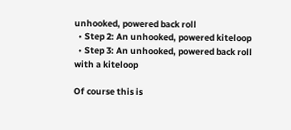unhooked, powered back roll
  • Step 2: An unhooked, powered kiteloop
  • Step 3: An unhooked, powered back roll with a kiteloop

Of course this is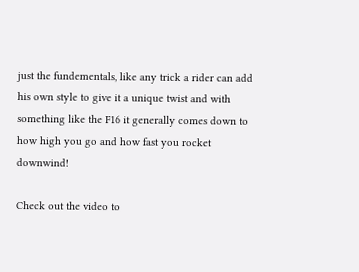just the fundementals, like any trick a rider can add his own style to give it a unique twist and with something like the F16 it generally comes down to how high you go and how fast you rocket downwind!

Check out the video to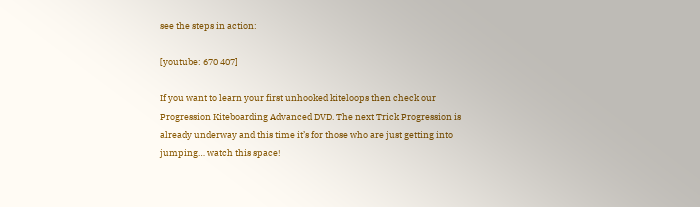see the steps in action:

[youtube: 670 407]

If you want to learn your first unhooked kiteloops then check our Progression Kiteboarding Advanced DVD. The next Trick Progression is already underway and this time it’s for those who are just getting into jumping… watch this space!